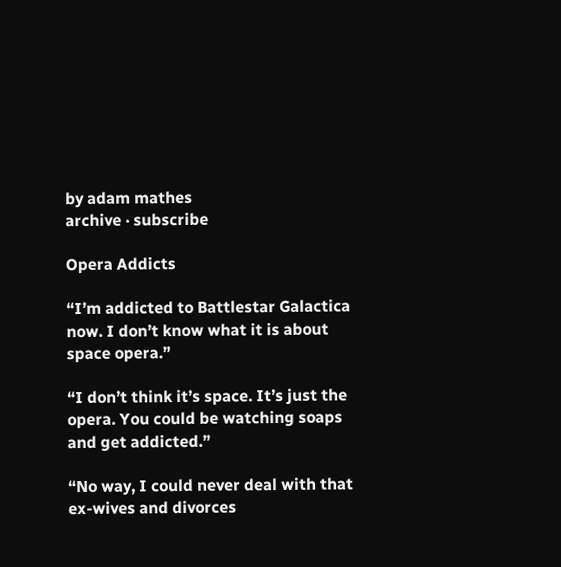by adam mathes
archive · subscribe

Opera Addicts

“I’m addicted to Battlestar Galactica now. I don’t know what it is about space opera.”

“I don’t think it’s space. It’s just the opera. You could be watching soaps and get addicted.”

“No way, I could never deal with that ex-wives and divorces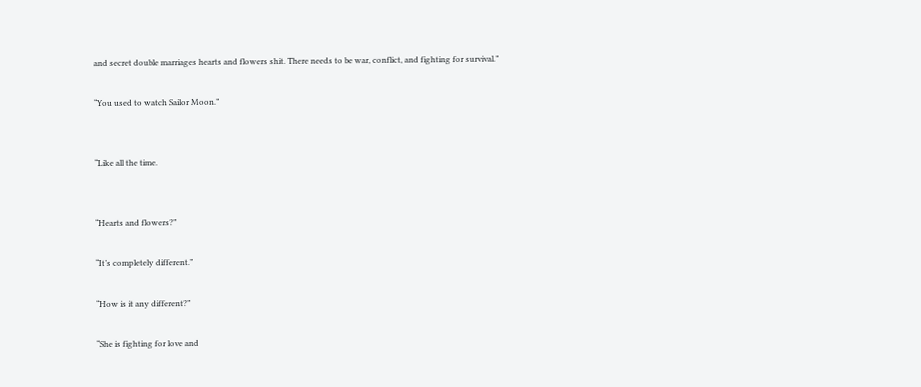and secret double marriages hearts and flowers shit. There needs to be war, conflict, and fighting for survival.”

“You used to watch Sailor Moon.”


“Like all the time.


“Hearts and flowers?”

“It’s completely different.”

“How is it any different?”

“She is fighting for love and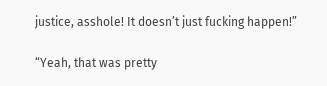justice, asshole! It doesn’t just fucking happen!”

“Yeah, that was pretty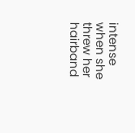intense when she threw her hairband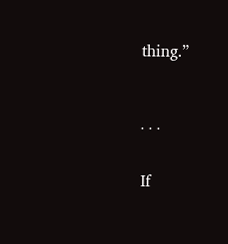thing.”


· · ·

If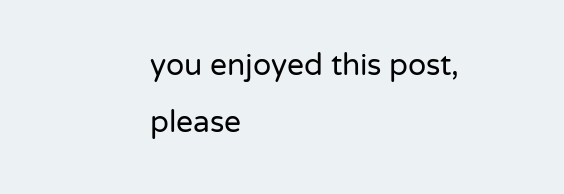you enjoyed this post, please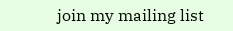join my mailing list